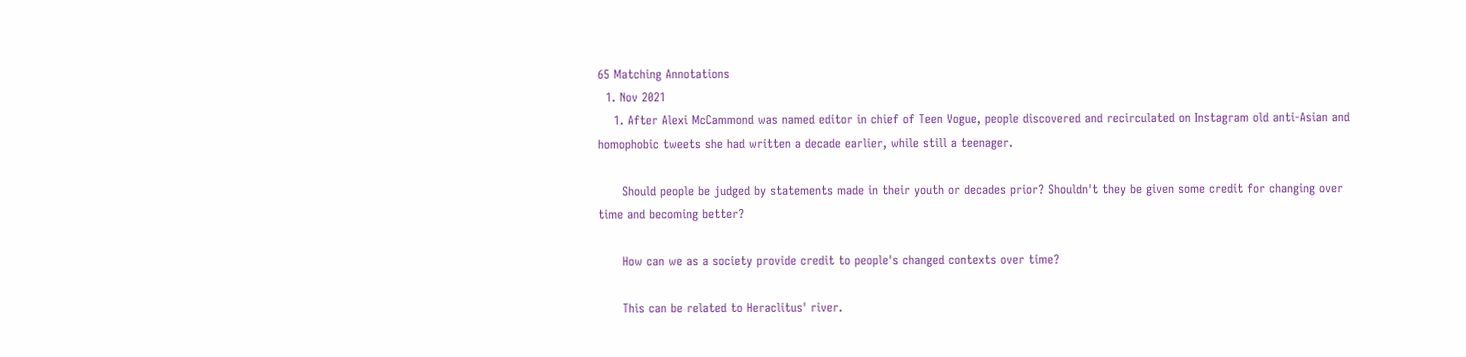65 Matching Annotations
  1. Nov 2021
    1. After Alexi McCammond was named editor in chief of Teen Vogue, people discovered and recirculated on Instagram old anti-Asian and homophobic tweets she had written a decade earlier, while still a teenager.

      Should people be judged by statements made in their youth or decades prior? Shouldn't they be given some credit for changing over time and becoming better?

      How can we as a society provide credit to people's changed contexts over time?

      This can be related to Heraclitus' river.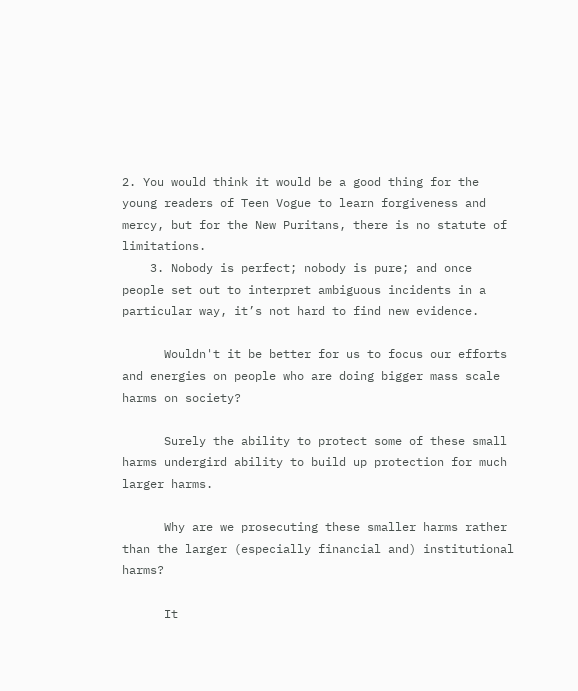2. You would think it would be a good thing for the young readers of Teen Vogue to learn forgiveness and mercy, but for the New Puritans, there is no statute of limitations.
    3. Nobody is perfect; nobody is pure; and once people set out to interpret ambiguous incidents in a particular way, it’s not hard to find new evidence.

      Wouldn't it be better for us to focus our efforts and energies on people who are doing bigger mass scale harms on society?

      Surely the ability to protect some of these small harms undergird ability to build up protection for much larger harms.

      Why are we prosecuting these smaller harms rather than the larger (especially financial and) institutional harms?

      It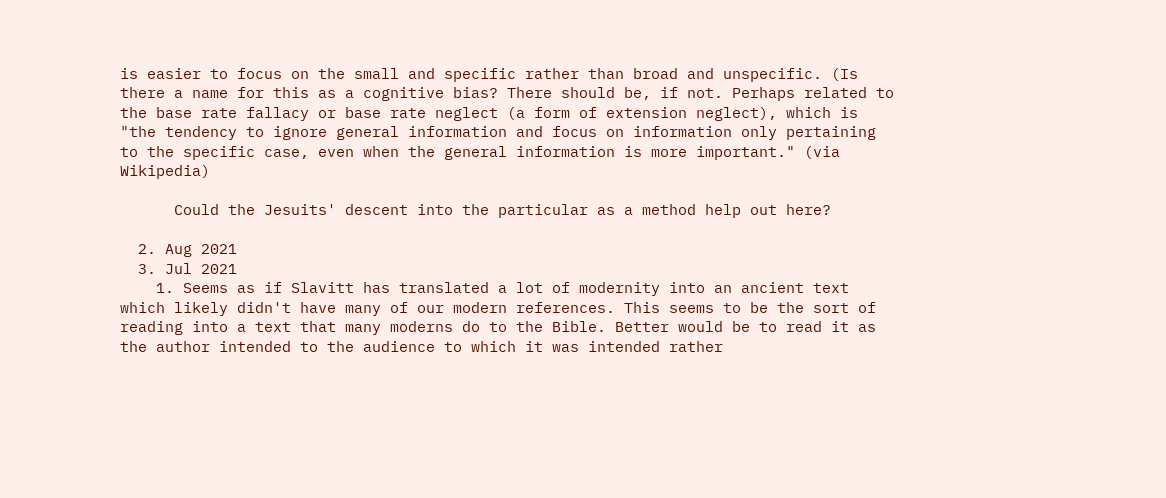is easier to focus on the small and specific rather than broad and unspecific. (Is there a name for this as a cognitive bias? There should be, if not. Perhaps related to the base rate fallacy or base rate neglect (a form of extension neglect), which is "the tendency to ignore general information and focus on information only pertaining to the specific case, even when the general information is more important." (via Wikipedia)

      Could the Jesuits' descent into the particular as a method help out here?

  2. Aug 2021
  3. Jul 2021
    1. Seems as if Slavitt has translated a lot of modernity into an ancient text which likely didn't have many of our modern references. This seems to be the sort of reading into a text that many moderns do to the Bible. Better would be to read it as the author intended to the audience to which it was intended rather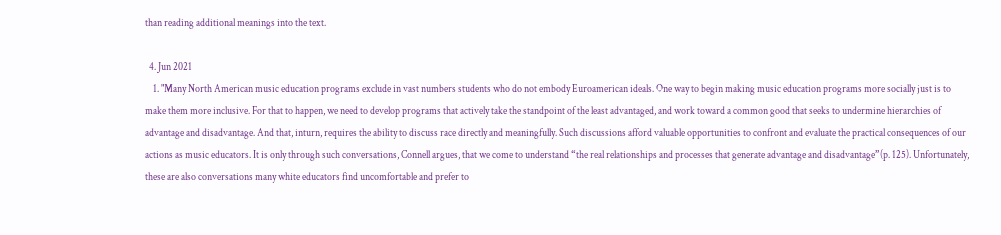than reading additional meanings into the text.

  4. Jun 2021
    1. "Many North American music education programs exclude in vast numbers students who do not embody Euroamerican ideals. One way to begin making music education programs more socially just is to make them more inclusive. For that to happen, we need to develop programs that actively take the standpoint of the least advantaged, and work toward a common good that seeks to undermine hierarchies of advantage and disadvantage. And that, inturn, requires the ability to discuss race directly and meaningfully. Such discussions afford valuable opportunities to confront and evaluate the practical consequences of our actions as music educators. It is only through such conversations, Connell argues, that we come to understand “the real relationships and processes that generate advantage and disadvantage”(p. 125). Unfortunately, these are also conversations many white educators find uncomfortable and prefer to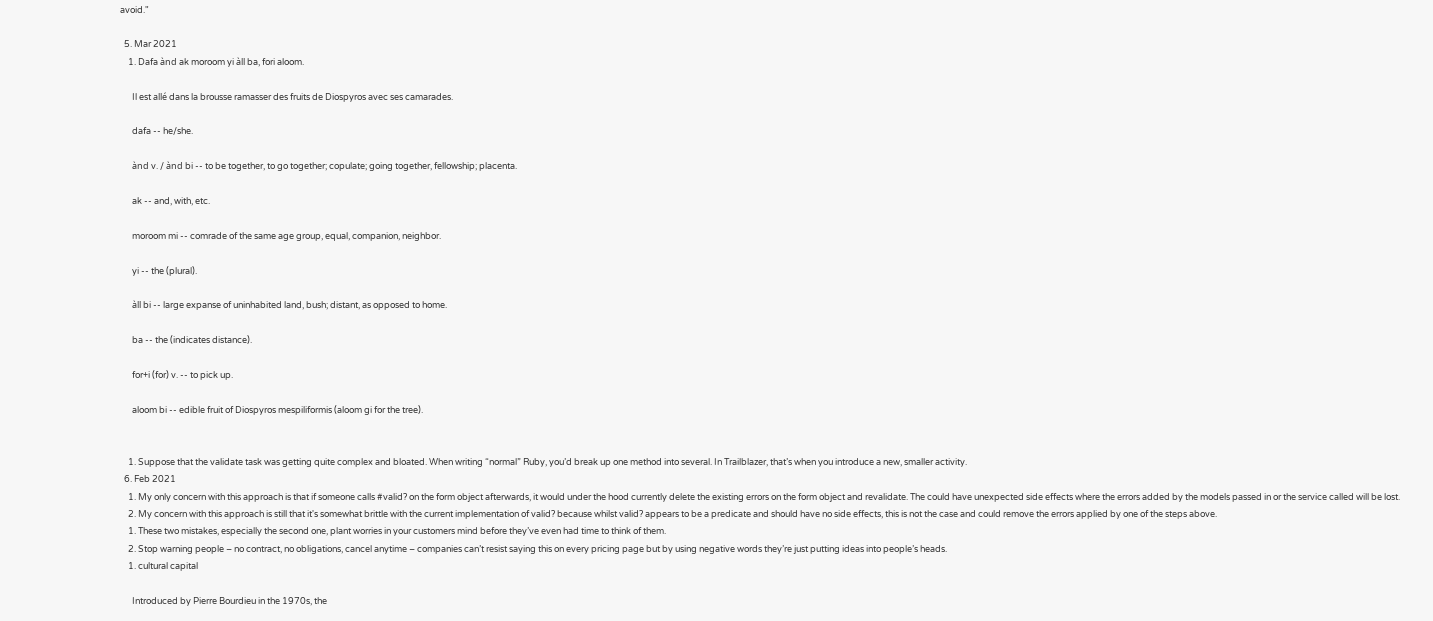avoid."

  5. Mar 2021
    1. Dafa ànd ak moroom yi àll ba, fori aloom.

      Il est allé dans la brousse ramasser des fruits de Diospyros avec ses camarades.

      dafa -- he/she.

      ànd v. / ànd bi -- to be together, to go together; copulate; going together, fellowship; placenta.

      ak -- and, with, etc.

      moroom mi -- comrade of the same age group, equal, companion, neighbor.

      yi -- the (plural).

      àll bi -- large expanse of uninhabited land, bush; distant, as opposed to home.

      ba -- the (indicates distance).

      for+i (for) v. -- to pick up.

      aloom bi -- edible fruit of Diospyros mespiliformis (aloom gi for the tree).


    1. Suppose that the validate task was getting quite complex and bloated. When writing “normal” Ruby, you’d break up one method into several. In Trailblazer, that’s when you introduce a new, smaller activity.
  6. Feb 2021
    1. My only concern with this approach is that if someone calls #valid? on the form object afterwards, it would under the hood currently delete the existing errors on the form object and revalidate. The could have unexpected side effects where the errors added by the models passed in or the service called will be lost.
    2. My concern with this approach is still that it's somewhat brittle with the current implementation of valid? because whilst valid? appears to be a predicate and should have no side effects, this is not the case and could remove the errors applied by one of the steps above.
    1. These two mistakes, especially the second one, plant worries in your customers mind before they’ve even had time to think of them.
    2. Stop warning people – no contract, no obligations, cancel anytime – companies can’t resist saying this on every pricing page but by using negative words they’re just putting ideas into people’s heads.
    1. cultural capital

      Introduced by Pierre Bourdieu in the 1970s, the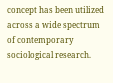concept has been utilized across a wide spectrum of contemporary sociological research.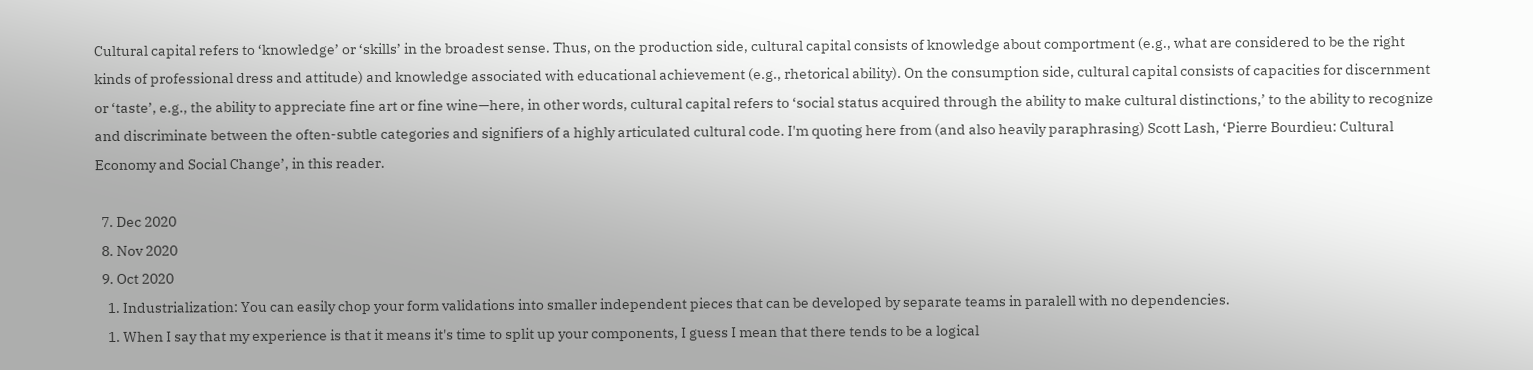Cultural capital refers to ‘knowledge’ or ‘skills’ in the broadest sense. Thus, on the production side, cultural capital consists of knowledge about comportment (e.g., what are considered to be the right kinds of professional dress and attitude) and knowledge associated with educational achievement (e.g., rhetorical ability). On the consumption side, cultural capital consists of capacities for discernment or ‘taste’, e.g., the ability to appreciate fine art or fine wine—here, in other words, cultural capital refers to ‘social status acquired through the ability to make cultural distinctions,’ to the ability to recognize and discriminate between the often-subtle categories and signifiers of a highly articulated cultural code. I'm quoting here from (and also heavily paraphrasing) Scott Lash, ‘Pierre Bourdieu: Cultural Economy and Social Change’, in this reader.

  7. Dec 2020
  8. Nov 2020
  9. Oct 2020
    1. Industrialization: You can easily chop your form validations into smaller independent pieces that can be developed by separate teams in paralell with no dependencies.
    1. When I say that my experience is that it means it's time to split up your components, I guess I mean that there tends to be a logical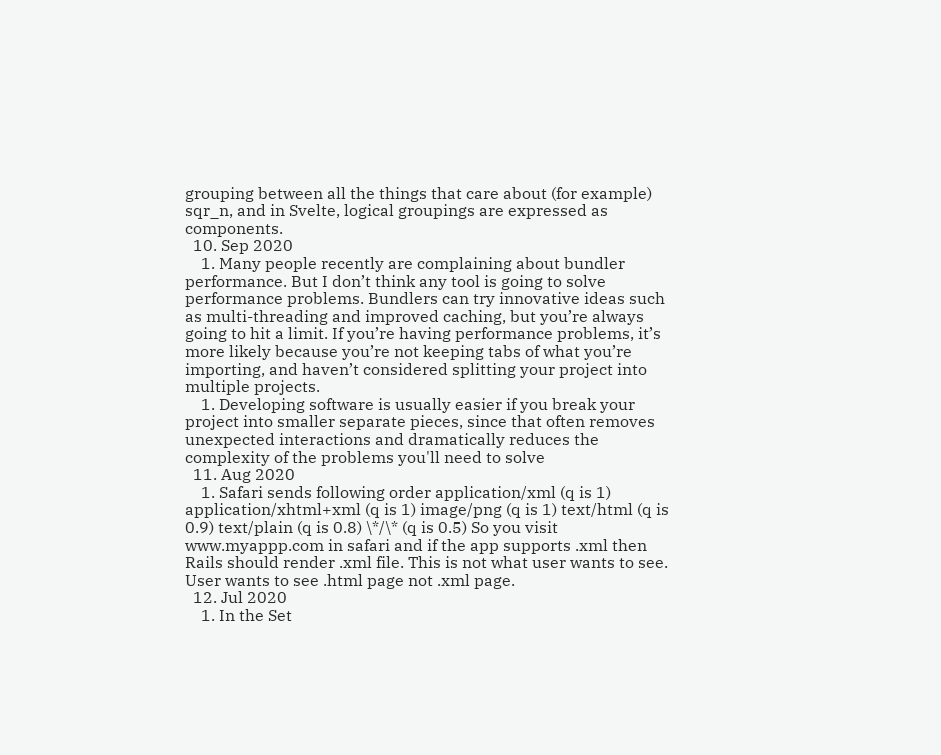grouping between all the things that care about (for example) sqr_n, and in Svelte, logical groupings are expressed as components.
  10. Sep 2020
    1. Many people recently are complaining about bundler performance. But I don’t think any tool is going to solve performance problems. Bundlers can try innovative ideas such as multi-threading and improved caching, but you’re always going to hit a limit. If you’re having performance problems, it’s more likely because you’re not keeping tabs of what you’re importing, and haven’t considered splitting your project into multiple projects.
    1. Developing software is usually easier if you break your project into smaller separate pieces, since that often removes unexpected interactions and dramatically reduces the complexity of the problems you'll need to solve
  11. Aug 2020
    1. Safari sends following order application/xml (q is 1) application/xhtml+xml (q is 1) image/png (q is 1) text/html (q is 0.9) text/plain (q is 0.8) \*/\* (q is 0.5) So you visit www.myappp.com in safari and if the app supports .xml then Rails should render .xml file. This is not what user wants to see. User wants to see .html page not .xml page.
  12. Jul 2020
    1. In the Set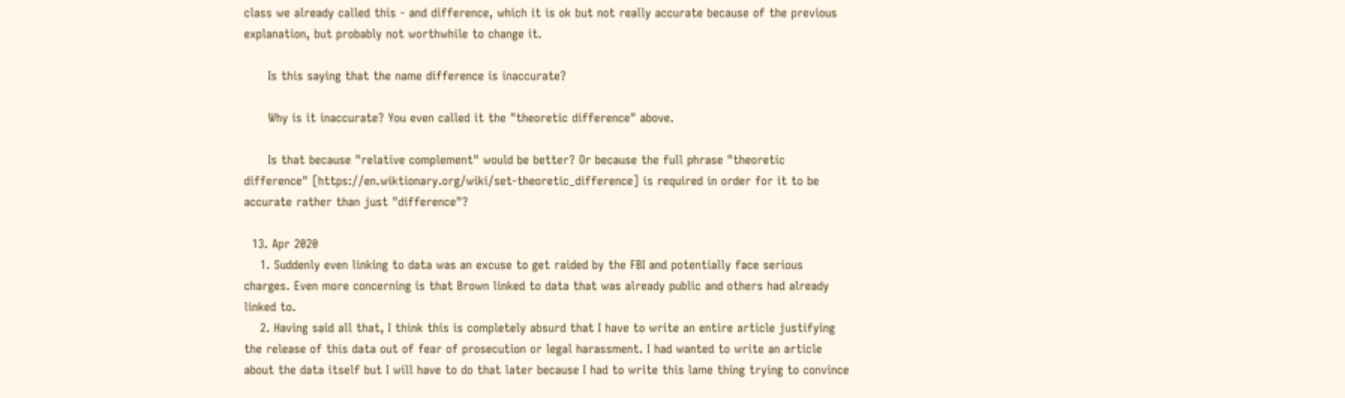class we already called this - and difference, which it is ok but not really accurate because of the previous explanation, but probably not worthwhile to change it.

      Is this saying that the name difference is inaccurate?

      Why is it inaccurate? You even called it the "theoretic difference" above.

      Is that because "relative complement" would be better? Or because the full phrase "theoretic difference" [https://en.wiktionary.org/wiki/set-theoretic_difference] is required in order for it to be accurate rather than just "difference"?

  13. Apr 2020
    1. Suddenly even linking to data was an excuse to get raided by the FBI and potentially face serious charges. Even more concerning is that Brown linked to data that was already public and others had already linked to.
    2. Having said all that, I think this is completely absurd that I have to write an entire article justifying the release of this data out of fear of prosecution or legal harassment. I had wanted to write an article about the data itself but I will have to do that later because I had to write this lame thing trying to convince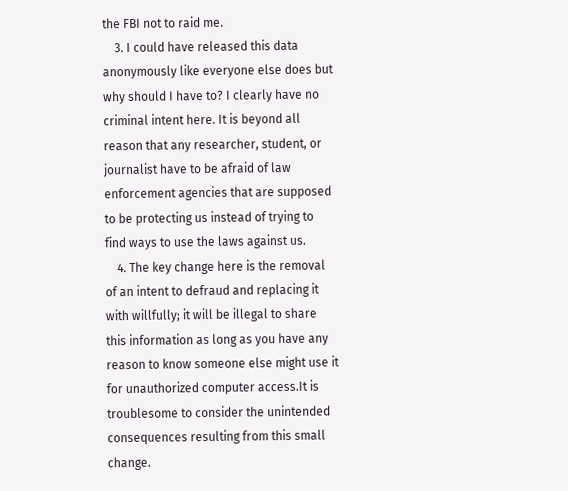the FBI not to raid me.
    3. I could have released this data anonymously like everyone else does but why should I have to? I clearly have no criminal intent here. It is beyond all reason that any researcher, student, or journalist have to be afraid of law enforcement agencies that are supposed to be protecting us instead of trying to find ways to use the laws against us.
    4. The key change here is the removal of an intent to defraud and replacing it with willfully; it will be illegal to share this information as long as you have any reason to know someone else might use it for unauthorized computer access.It is troublesome to consider the unintended consequences resulting from this small change.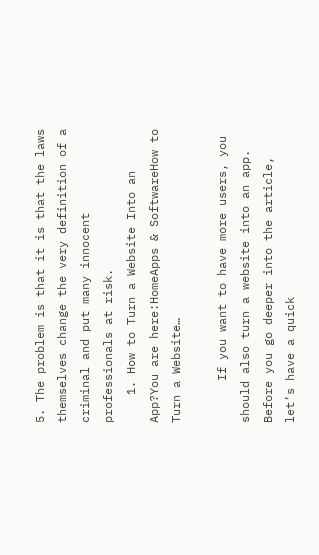5. The problem is that it is that the laws themselves change the very definition of a criminal and put many innocent professionals at risk.
    1. How to Turn a Website Into an App?You are here:HomeApps & SoftwareHow to Turn a Website…

      If you want to have more users, you should also turn a website into an app. Before you go deeper into the article, let’s have a quick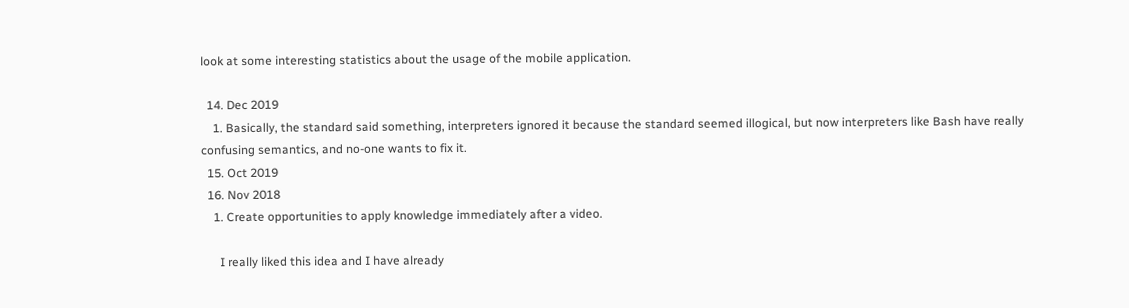look at some interesting statistics about the usage of the mobile application.

  14. Dec 2019
    1. Basically, the standard said something, interpreters ignored it because the standard seemed illogical, but now interpreters like Bash have really confusing semantics, and no-one wants to fix it.
  15. Oct 2019
  16. Nov 2018
    1. Create opportunities to apply knowledge immediately after a video.

      I really liked this idea and I have already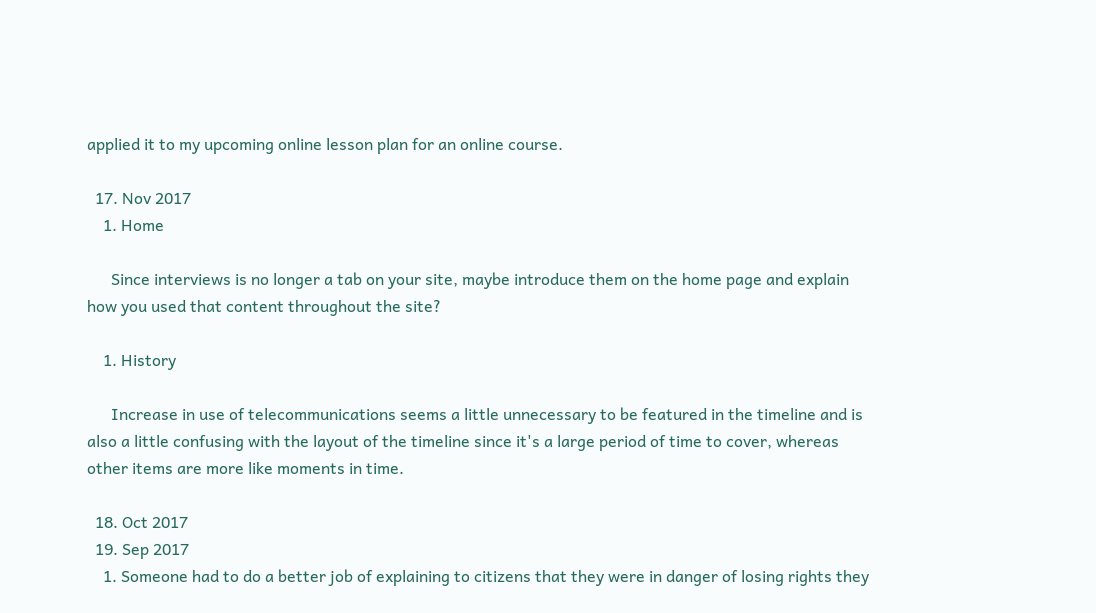applied it to my upcoming online lesson plan for an online course.

  17. Nov 2017
    1. Home

      Since interviews is no longer a tab on your site, maybe introduce them on the home page and explain how you used that content throughout the site?

    1. History

      Increase in use of telecommunications seems a little unnecessary to be featured in the timeline and is also a little confusing with the layout of the timeline since it's a large period of time to cover, whereas other items are more like moments in time.

  18. Oct 2017
  19. Sep 2017
    1. Someone had to do a better job of explaining to citizens that they were in danger of losing rights they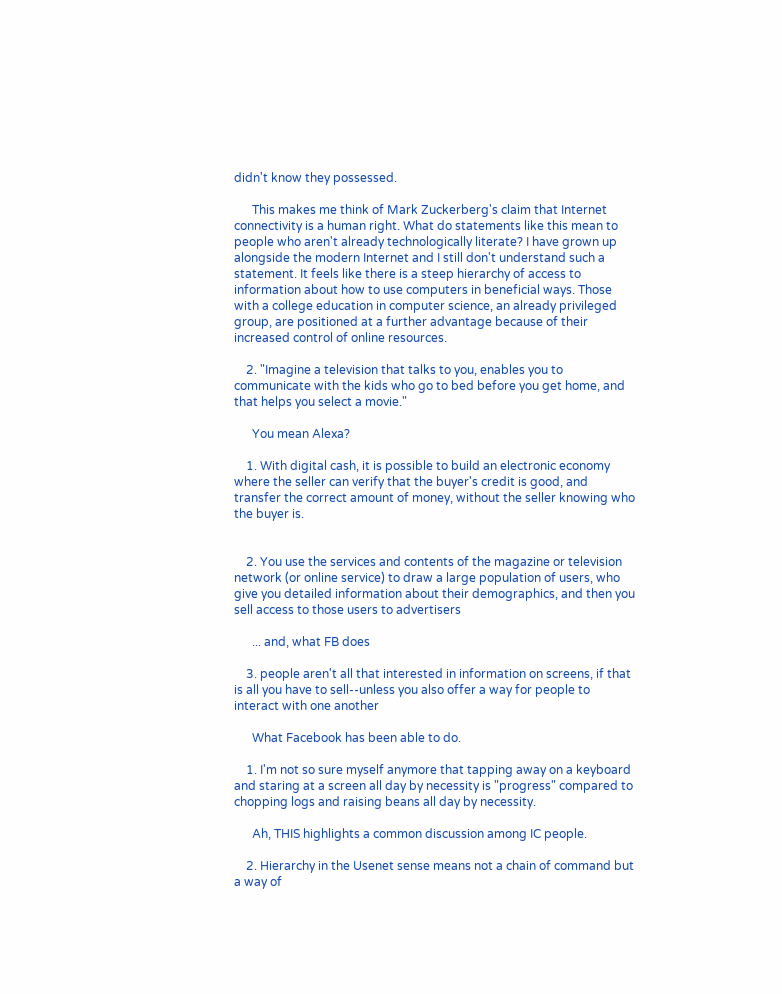didn't know they possessed.

      This makes me think of Mark Zuckerberg's claim that Internet connectivity is a human right. What do statements like this mean to people who aren't already technologically literate? I have grown up alongside the modern Internet and I still don't understand such a statement. It feels like there is a steep hierarchy of access to information about how to use computers in beneficial ways. Those with a college education in computer science, an already privileged group, are positioned at a further advantage because of their increased control of online resources.

    2. "Imagine a television that talks to you, enables you to communicate with the kids who go to bed before you get home, and that helps you select a movie."

      You mean Alexa?

    1. With digital cash, it is possible to build an electronic economy where the seller can verify that the buyer's credit is good, and transfer the correct amount of money, without the seller knowing who the buyer is.


    2. You use the services and contents of the magazine or television network (or online service) to draw a large population of users, who give you detailed information about their demographics, and then you sell access to those users to advertisers

      ... and, what FB does

    3. people aren't all that interested in information on screens, if that is all you have to sell--unless you also offer a way for people to interact with one another

      What Facebook has been able to do.

    1. I'm not so sure myself anymore that tapping away on a keyboard and staring at a screen all day by necessity is "progress" compared to chopping logs and raising beans all day by necessity.

      Ah, THIS highlights a common discussion among IC people.

    2. Hierarchy in the Usenet sense means not a chain of command but a way of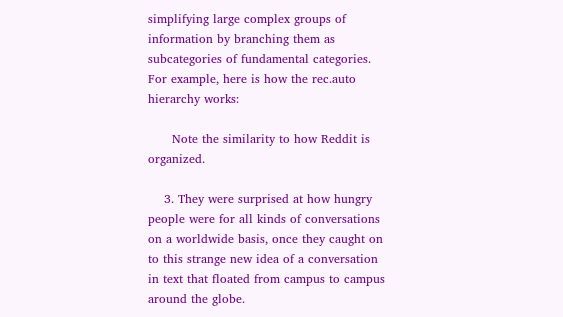simplifying large complex groups of information by branching them as subcategories of fundamental categories. For example, here is how the rec.auto hierarchy works:

      Note the similarity to how Reddit is organized.

    3. They were surprised at how hungry people were for all kinds of conversations on a worldwide basis, once they caught on to this strange new idea of a conversation in text that floated from campus to campus around the globe.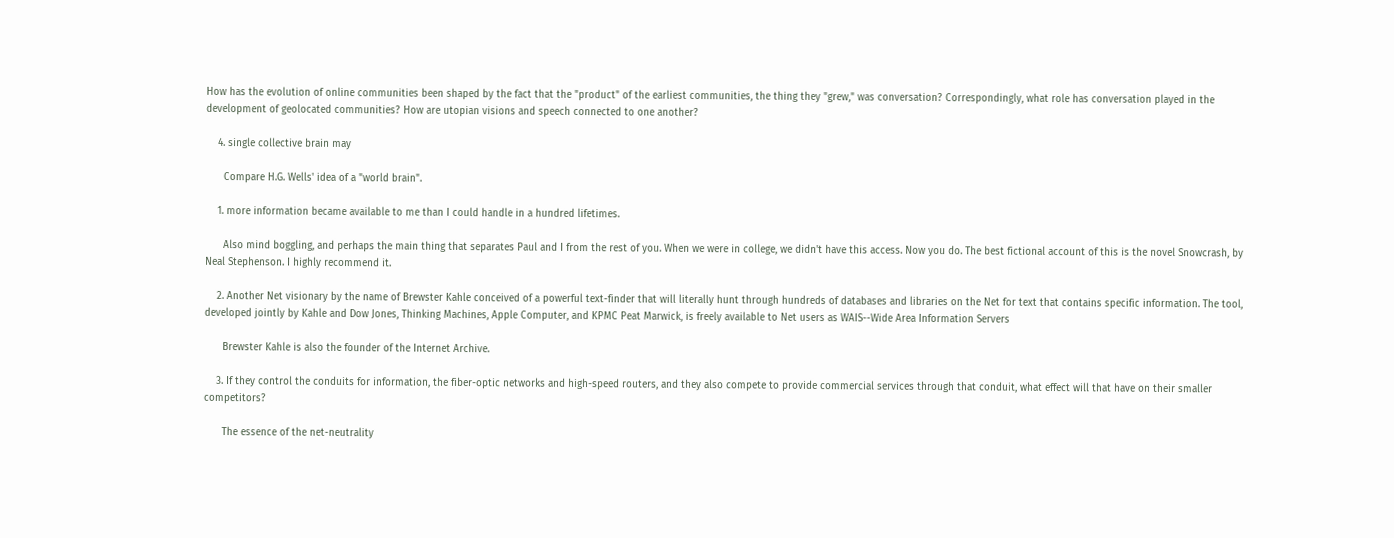How has the evolution of online communities been shaped by the fact that the "product" of the earliest communities, the thing they "grew," was conversation? Correspondingly, what role has conversation played in the development of geolocated communities? How are utopian visions and speech connected to one another?

    4. single collective brain may

      Compare H.G. Wells' idea of a "world brain".

    1. more information became available to me than I could handle in a hundred lifetimes.

      Also mind boggling, and perhaps the main thing that separates Paul and I from the rest of you. When we were in college, we didn't have this access. Now you do. The best fictional account of this is the novel Snowcrash, by Neal Stephenson. I highly recommend it.

    2. Another Net visionary by the name of Brewster Kahle conceived of a powerful text-finder that will literally hunt through hundreds of databases and libraries on the Net for text that contains specific information. The tool, developed jointly by Kahle and Dow Jones, Thinking Machines, Apple Computer, and KPMC Peat Marwick, is freely available to Net users as WAIS--Wide Area Information Servers

      Brewster Kahle is also the founder of the Internet Archive.

    3. If they control the conduits for information, the fiber-optic networks and high-speed routers, and they also compete to provide commercial services through that conduit, what effect will that have on their smaller competitors?

      The essence of the net-neutrality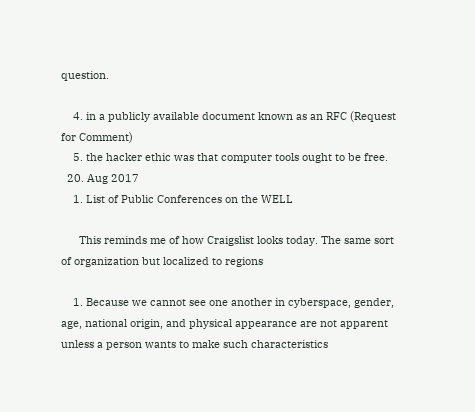question.

    4. in a publicly available document known as an RFC (Request for Comment)
    5. the hacker ethic was that computer tools ought to be free.
  20. Aug 2017
    1. List of Public Conferences on the WELL

      This reminds me of how Craigslist looks today. The same sort of organization but localized to regions

    1. Because we cannot see one another in cyberspace, gender, age, national origin, and physical appearance are not apparent unless a person wants to make such characteristics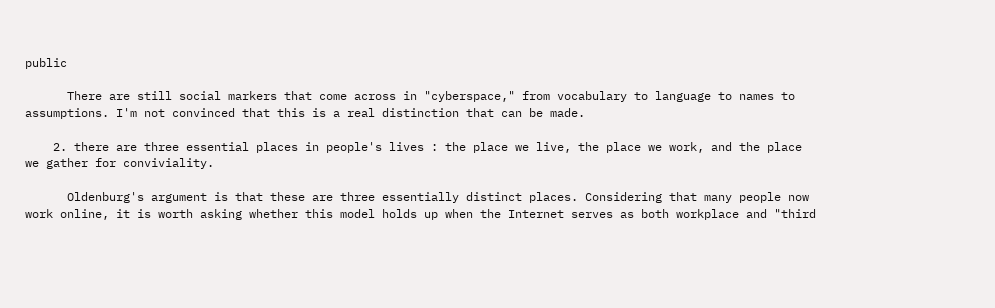public

      There are still social markers that come across in "cyberspace," from vocabulary to language to names to assumptions. I'm not convinced that this is a real distinction that can be made.

    2. there are three essential places in people's lives : the place we live, the place we work, and the place we gather for conviviality.

      Oldenburg's argument is that these are three essentially distinct places. Considering that many people now work online, it is worth asking whether this model holds up when the Internet serves as both workplace and "third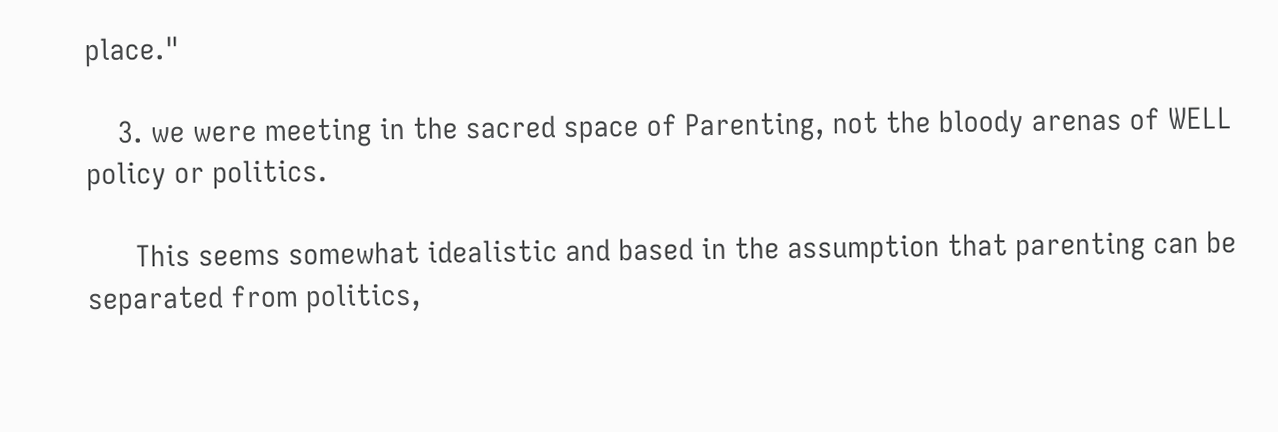place."

    3. we were meeting in the sacred space of Parenting, not the bloody arenas of WELL policy or politics.

      This seems somewhat idealistic and based in the assumption that parenting can be separated from politics,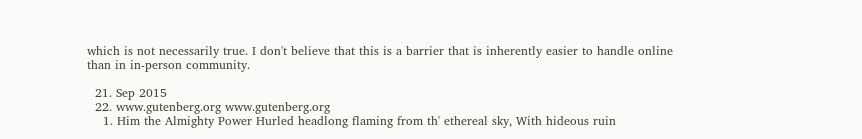which is not necessarily true. I don't believe that this is a barrier that is inherently easier to handle online than in in-person community.

  21. Sep 2015
  22. www.gutenberg.org www.gutenberg.org
    1. Him the Almighty Power Hurled headlong flaming from th' ethereal sky, With hideous ruin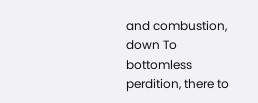and combustion, down To bottomless perdition, there to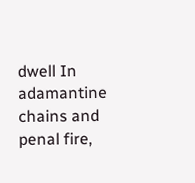dwell In adamantine chains and penal fire,